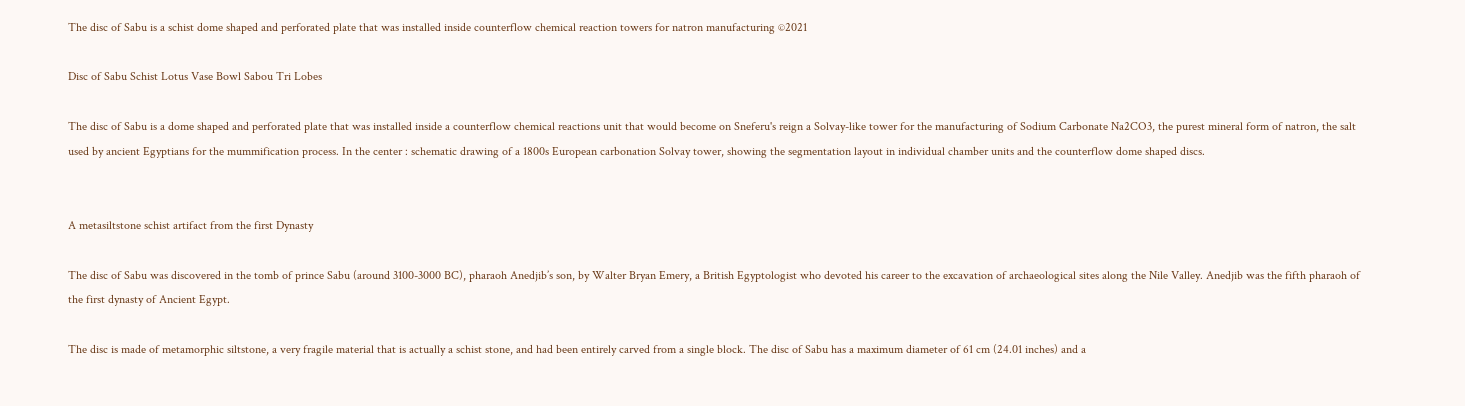The disc of Sabu is a schist dome shaped and perforated plate that was installed inside counterflow chemical reaction towers for natron manufacturing ©2021

Disc of Sabu Schist Lotus Vase Bowl Sabou Tri Lobes

The disc of Sabu is a dome shaped and perforated plate that was installed inside a counterflow chemical reactions unit that would become on Sneferu's reign a Solvay-like tower for the manufacturing of Sodium Carbonate Na2CO3, the purest mineral form of natron, the salt used by ancient Egyptians for the mummification process. In the center : schematic drawing of a 1800s European carbonation Solvay tower, showing the segmentation layout in individual chamber units and the counterflow dome shaped discs.


A metasiltstone schist artifact from the first Dynasty

The disc of Sabu was discovered in the tomb of prince Sabu (around 3100-3000 BC), pharaoh Anedjib’s son, by Walter Bryan Emery, a British Egyptologist who devoted his career to the excavation of archaeological sites along the Nile Valley. Anedjib was the fifth pharaoh of the first dynasty of Ancient Egypt.

The disc is made of metamorphic siltstone, a very fragile material that is actually a schist stone, and had been entirely carved from a single block. The disc of Sabu has a maximum diameter of 61 cm (24.01 inches) and a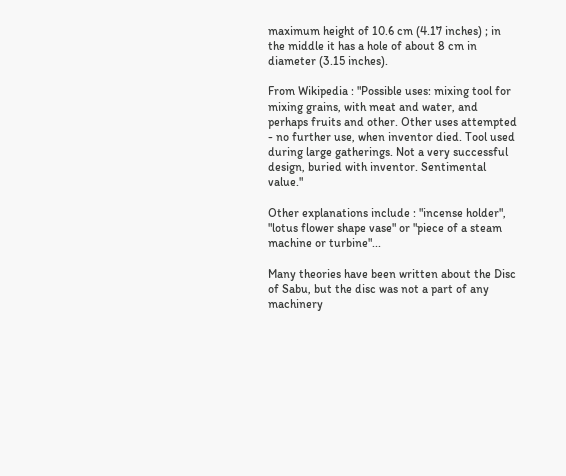maximum height of 10.6 cm (4.17 inches) ; in the middle it has a hole of about 8 cm in diameter (3.15 inches).

From Wikipedia : "Possible uses: mixing tool for mixing grains, with meat and water, and perhaps fruits and other. Other uses attempted - no further use, when inventor died. Tool used during large gatherings. Not a very successful design, buried with inventor. Sentimental value."

Other explanations include : "incense holder", "lotus flower shape vase" or "piece of a steam machine or turbine"...

Many theories have been written about the Disc of Sabu, but the disc was not a part of any machinery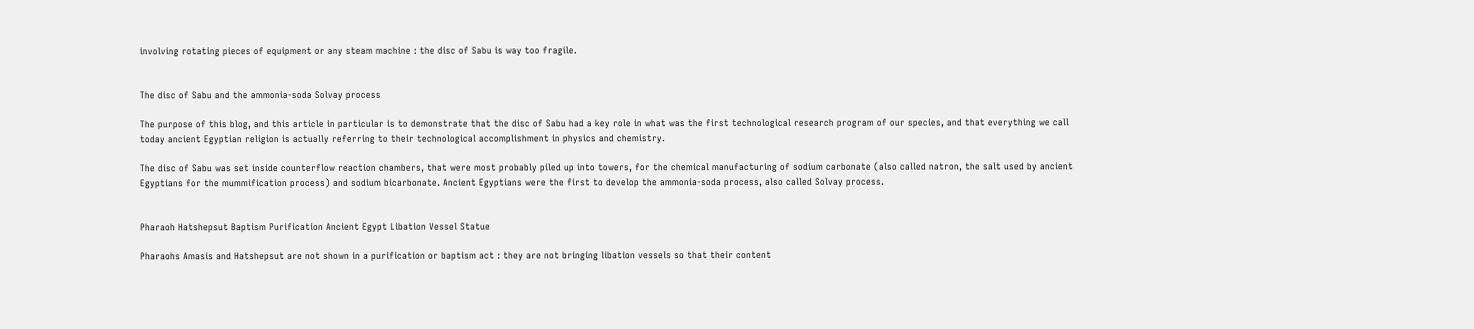involving rotating pieces of equipment or any steam machine : the disc of Sabu is way too fragile.


The disc of Sabu and the ammonia-soda Solvay process

The purpose of this blog, and this article in particular is to demonstrate that the disc of Sabu had a key role in what was the first technological research program of our species, and that everything we call today ancient Egyptian religion is actually referring to their technological accomplishment in physics and chemistry.

The disc of Sabu was set inside counterflow reaction chambers, that were most probably piled up into towers, for the chemical manufacturing of sodium carbonate (also called natron, the salt used by ancient Egyptians for the mummification process) and sodium bicarbonate. Ancient Egyptians were the first to develop the ammonia-soda process, also called Solvay process.


Pharaoh Hatshepsut Baptism Purification Ancient Egypt Libation Vessel Statue

Pharaohs Amasis and Hatshepsut are not shown in a purification or baptism act : they are not bringing libation vessels so that their content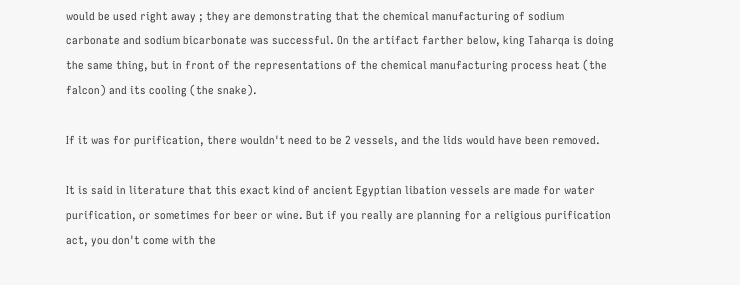would be used right away ; they are demonstrating that the chemical manufacturing of sodium carbonate and sodium bicarbonate was successful. On the artifact farther below, king Taharqa is doing the same thing, but in front of the representations of the chemical manufacturing process heat (the falcon) and its cooling (the snake).

If it was for purification, there wouldn't need to be 2 vessels, and the lids would have been removed.

It is said in literature that this exact kind of ancient Egyptian libation vessels are made for water purification, or sometimes for beer or wine. But if you really are planning for a religious purification act, you don't come with the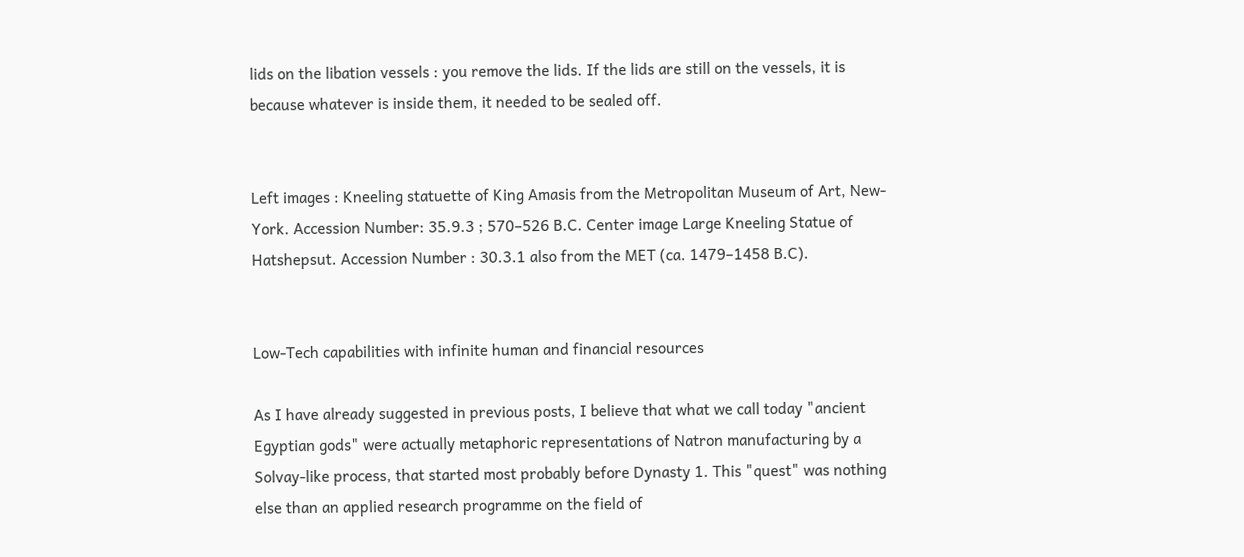lids on the libation vessels : you remove the lids. If the lids are still on the vessels, it is because whatever is inside them, it needed to be sealed off.


Left images : Kneeling statuette of King Amasis from the Metropolitan Museum of Art, New-York. Accession Number: 35.9.3 ; 570–526 B.C. Center image Large Kneeling Statue of Hatshepsut. Accession Number : 30.3.1 also from the MET (ca. 1479–1458 B.C).


Low-Tech capabilities with infinite human and financial resources

As I have already suggested in previous posts, I believe that what we call today "ancient Egyptian gods" were actually metaphoric representations of Natron manufacturing by a Solvay-like process, that started most probably before Dynasty 1. This "quest" was nothing else than an applied research programme on the field of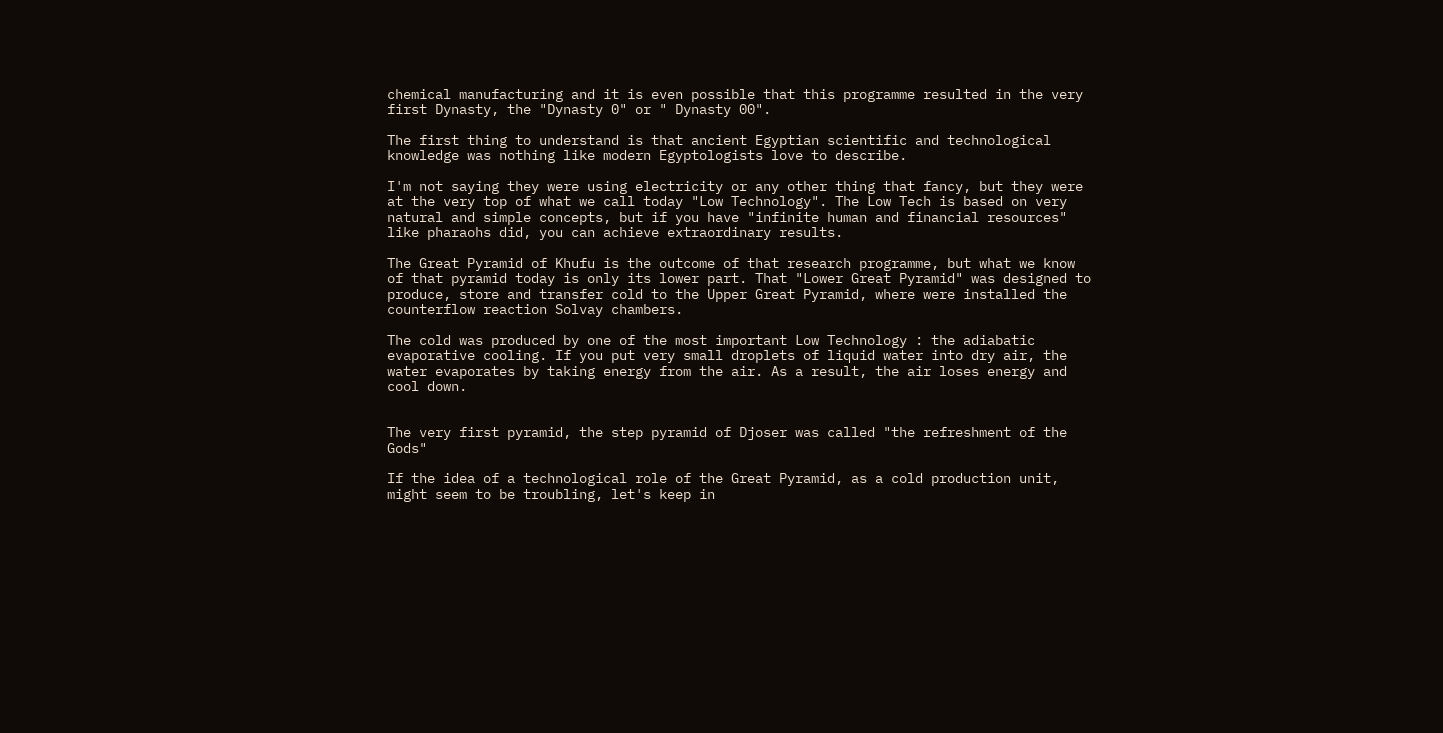chemical manufacturing and it is even possible that this programme resulted in the very first Dynasty, the "Dynasty 0" or " Dynasty 00".

The first thing to understand is that ancient Egyptian scientific and technological knowledge was nothing like modern Egyptologists love to describe.

I'm not saying they were using electricity or any other thing that fancy, but they were at the very top of what we call today "Low Technology". The Low Tech is based on very natural and simple concepts, but if you have "infinite human and financial resources" like pharaohs did, you can achieve extraordinary results.

The Great Pyramid of Khufu is the outcome of that research programme, but what we know of that pyramid today is only its lower part. That "Lower Great Pyramid" was designed to produce, store and transfer cold to the Upper Great Pyramid, where were installed the counterflow reaction Solvay chambers.

The cold was produced by one of the most important Low Technology : the adiabatic evaporative cooling. If you put very small droplets of liquid water into dry air, the water evaporates by taking energy from the air. As a result, the air loses energy and cool down.


The very first pyramid, the step pyramid of Djoser was called "the refreshment of the Gods"

If the idea of a technological role of the Great Pyramid, as a cold production unit, might seem to be troubling, let's keep in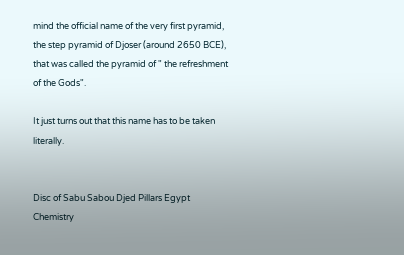mind the official name of the very first pyramid, the step pyramid of Djoser (around 2650 BCE), that was called the pyramid of " the refreshment of the Gods".

It just turns out that this name has to be taken literally.


Disc of Sabu Sabou Djed Pillars Egypt Chemistry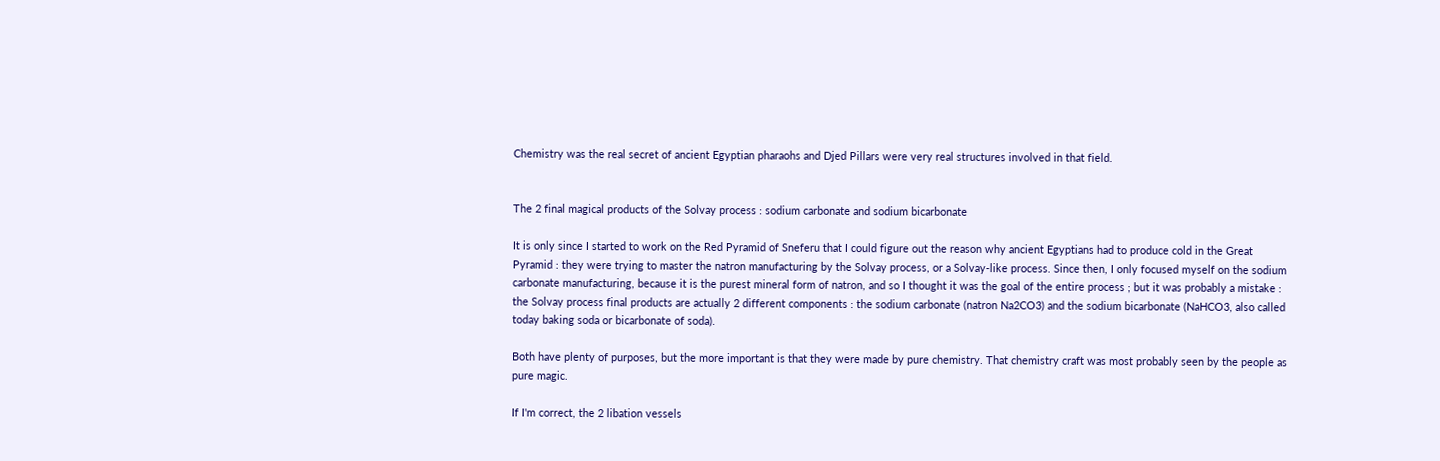Chemistry was the real secret of ancient Egyptian pharaohs and Djed Pillars were very real structures involved in that field.


The 2 final magical products of the Solvay process : sodium carbonate and sodium bicarbonate

It is only since I started to work on the Red Pyramid of Sneferu that I could figure out the reason why ancient Egyptians had to produce cold in the Great Pyramid : they were trying to master the natron manufacturing by the Solvay process, or a Solvay-like process. Since then, I only focused myself on the sodium carbonate manufacturing, because it is the purest mineral form of natron, and so I thought it was the goal of the entire process ; but it was probably a mistake : the Solvay process final products are actually 2 different components : the sodium carbonate (natron Na2CO3) and the sodium bicarbonate (NaHCO3, also called today baking soda or bicarbonate of soda).

Both have plenty of purposes, but the more important is that they were made by pure chemistry. That chemistry craft was most probably seen by the people as pure magic.

If I'm correct, the 2 libation vessels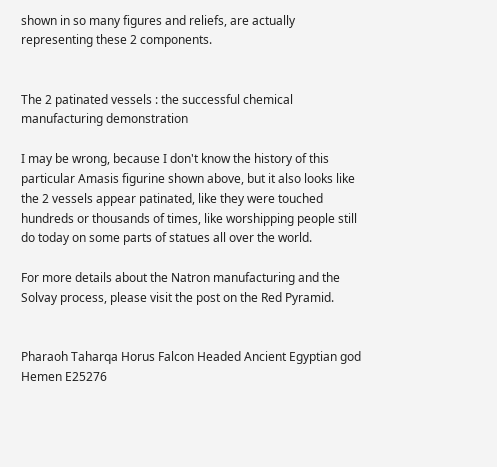shown in so many figures and reliefs, are actually representing these 2 components.


The 2 patinated vessels : the successful chemical manufacturing demonstration

I may be wrong, because I don't know the history of this particular Amasis figurine shown above, but it also looks like the 2 vessels appear patinated, like they were touched hundreds or thousands of times, like worshipping people still do today on some parts of statues all over the world.

For more details about the Natron manufacturing and the Solvay process, please visit the post on the Red Pyramid.


Pharaoh Taharqa Horus Falcon Headed Ancient Egyptian god Hemen E25276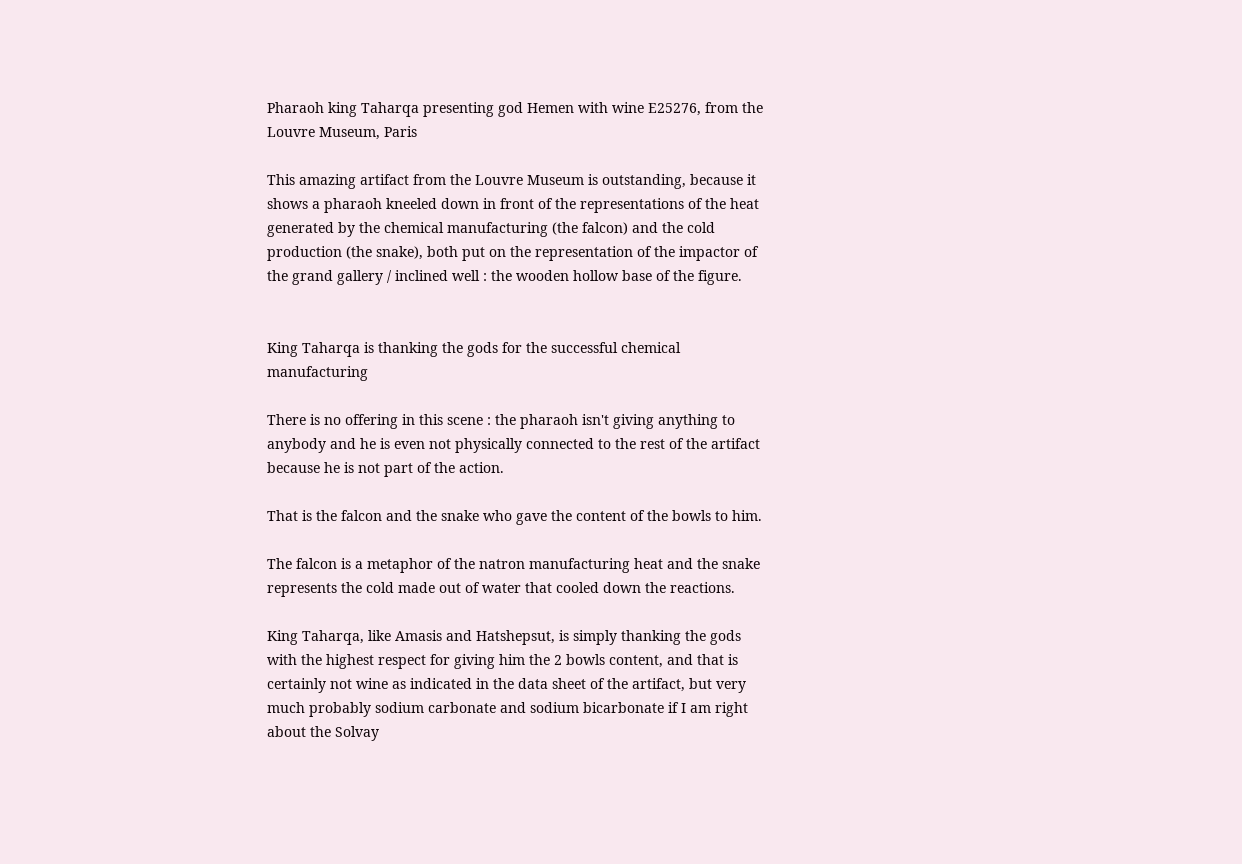Pharaoh king Taharqa presenting god Hemen with wine E25276, from the Louvre Museum, Paris

This amazing artifact from the Louvre Museum is outstanding, because it shows a pharaoh kneeled down in front of the representations of the heat generated by the chemical manufacturing (the falcon) and the cold production (the snake), both put on the representation of the impactor of the grand gallery / inclined well : the wooden hollow base of the figure.


King Taharqa is thanking the gods for the successful chemical manufacturing

There is no offering in this scene : the pharaoh isn't giving anything to anybody and he is even not physically connected to the rest of the artifact because he is not part of the action.

That is the falcon and the snake who gave the content of the bowls to him.

The falcon is a metaphor of the natron manufacturing heat and the snake represents the cold made out of water that cooled down the reactions.

King Taharqa, like Amasis and Hatshepsut, is simply thanking the gods with the highest respect for giving him the 2 bowls content, and that is certainly not wine as indicated in the data sheet of the artifact, but very much probably sodium carbonate and sodium bicarbonate if I am right about the Solvay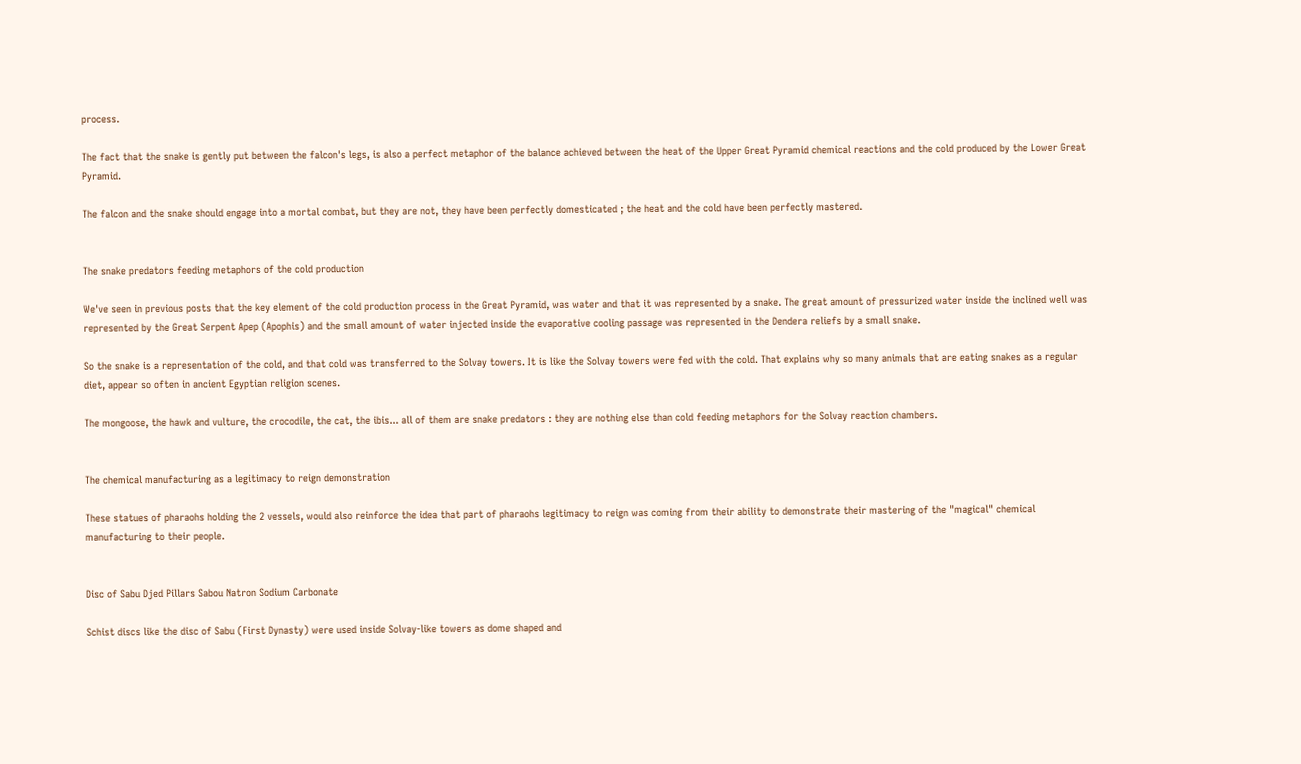process.

The fact that the snake is gently put between the falcon's legs, is also a perfect metaphor of the balance achieved between the heat of the Upper Great Pyramid chemical reactions and the cold produced by the Lower Great Pyramid.

The falcon and the snake should engage into a mortal combat, but they are not, they have been perfectly domesticated ; the heat and the cold have been perfectly mastered.


The snake predators feeding metaphors of the cold production

We've seen in previous posts that the key element of the cold production process in the Great Pyramid, was water and that it was represented by a snake. The great amount of pressurized water inside the inclined well was represented by the Great Serpent Apep (Apophis) and the small amount of water injected inside the evaporative cooling passage was represented in the Dendera reliefs by a small snake.

So the snake is a representation of the cold, and that cold was transferred to the Solvay towers. It is like the Solvay towers were fed with the cold. That explains why so many animals that are eating snakes as a regular diet, appear so often in ancient Egyptian religion scenes.

The mongoose, the hawk and vulture, the crocodile, the cat, the ibis... all of them are snake predators : they are nothing else than cold feeding metaphors for the Solvay reaction chambers.


The chemical manufacturing as a legitimacy to reign demonstration

These statues of pharaohs holding the 2 vessels, would also reinforce the idea that part of pharaohs legitimacy to reign was coming from their ability to demonstrate their mastering of the "magical" chemical manufacturing to their people.


Disc of Sabu Djed Pillars Sabou Natron Sodium Carbonate

Schist discs like the disc of Sabu (First Dynasty) were used inside Solvay-like towers as dome shaped and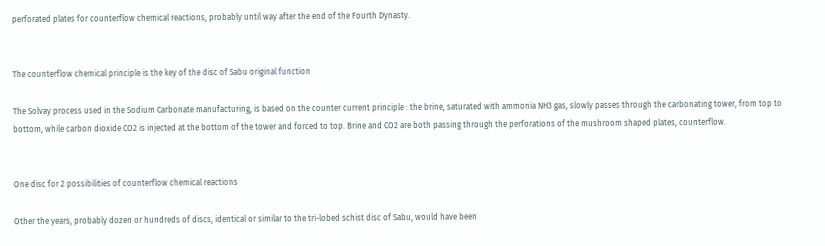perforated plates for counterflow chemical reactions, probably until way after the end of the Fourth Dynasty.


The counterflow chemical principle is the key of the disc of Sabu original function

The Solvay process used in the Sodium Carbonate manufacturing, is based on the counter current principle : the brine, saturated with ammonia NH3 gas, slowly passes through the carbonating tower, from top to bottom, while carbon dioxide CO2 is injected at the bottom of the tower and forced to top. Brine and CO2 are both passing through the perforations of the mushroom shaped plates, counterflow.


One disc for 2 possibilities of counterflow chemical reactions

Other the years, probably dozen or hundreds of discs, identical or similar to the tri-lobed schist disc of Sabu, would have been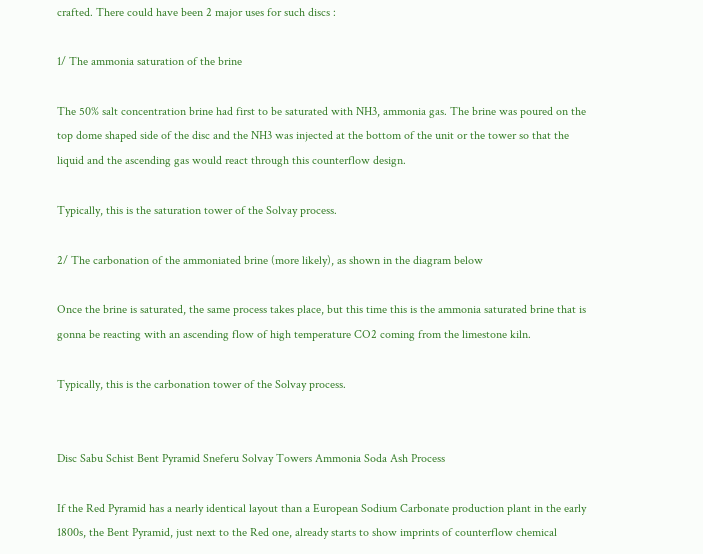crafted. There could have been 2 major uses for such discs :

1/ The ammonia saturation of the brine

The 50% salt concentration brine had first to be saturated with NH3, ammonia gas. The brine was poured on the top dome shaped side of the disc and the NH3 was injected at the bottom of the unit or the tower so that the liquid and the ascending gas would react through this counterflow design.

Typically, this is the saturation tower of the Solvay process.

2/ The carbonation of the ammoniated brine (more likely), as shown in the diagram below

Once the brine is saturated, the same process takes place, but this time this is the ammonia saturated brine that is gonna be reacting with an ascending flow of high temperature CO2 coming from the limestone kiln.

Typically, this is the carbonation tower of the Solvay process.


Disc Sabu Schist Bent Pyramid Sneferu Solvay Towers Ammonia Soda Ash Process

If the Red Pyramid has a nearly identical layout than a European Sodium Carbonate production plant in the early 1800s, the Bent Pyramid, just next to the Red one, already starts to show imprints of counterflow chemical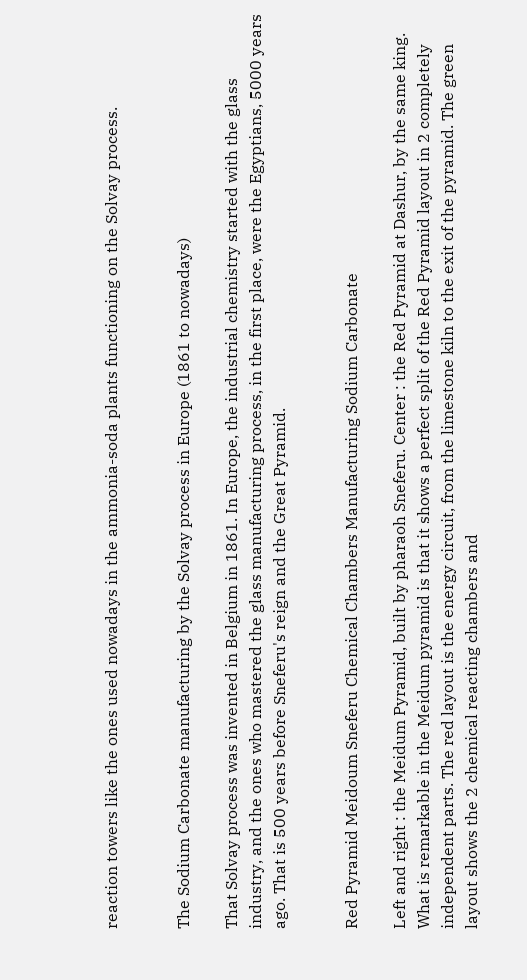reaction towers like the ones used nowadays in the ammonia-soda plants functioning on the Solvay process.


The Sodium Carbonate manufacturing by the Solvay process in Europe (1861 to nowadays)

That Solvay process was invented in Belgium in 1861. In Europe, the industrial chemistry started with the glass industry, and the ones who mastered the glass manufacturing process, in the first place, were the Egyptians, 5000 years ago. That is 500 years before Sneferu's reign and the Great Pyramid.


Red Pyramid Meidoum Sneferu Chemical Chambers Manufacturing Sodium Carbonate

Left and right : the Meidum Pyramid, built by pharaoh Sneferu. Center : the Red Pyramid at Dashur, by the same king. What is remarkable in the Meidum pyramid is that it shows a perfect split of the Red Pyramid layout in 2 completely independent parts. The red layout is the energy circuit, from the limestone kiln to the exit of the pyramid. The green layout shows the 2 chemical reacting chambers and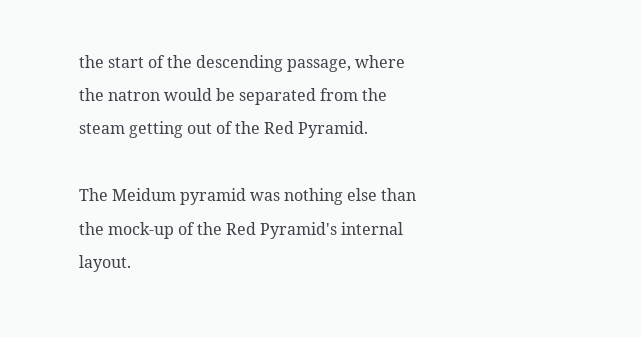the start of the descending passage, where the natron would be separated from the steam getting out of the Red Pyramid.

The Meidum pyramid was nothing else than the mock-up of the Red Pyramid's internal layout.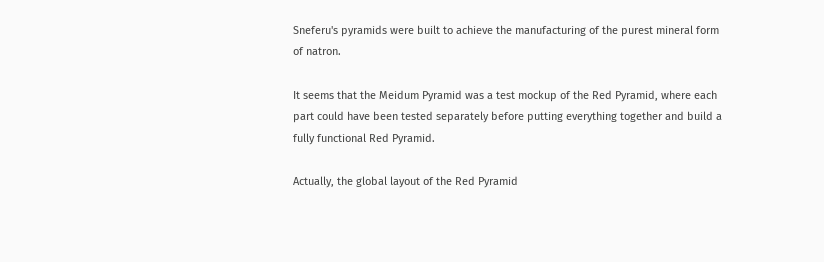Sneferu's pyramids were built to achieve the manufacturing of the purest mineral form of natron.

It seems that the Meidum Pyramid was a test mockup of the Red Pyramid, where each part could have been tested separately before putting everything together and build a fully functional Red Pyramid.

Actually, the global layout of the Red Pyramid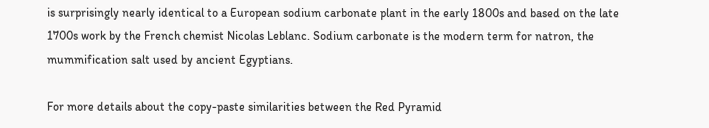is surprisingly nearly identical to a European sodium carbonate plant in the early 1800s and based on the late 1700s work by the French chemist Nicolas Leblanc. Sodium carbonate is the modern term for natron, the mummification salt used by ancient Egyptians.

For more details about the copy-paste similarities between the Red Pyramid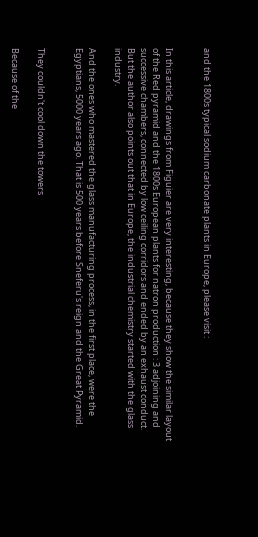and the 1800s typical sodium carbonate plants in Europe, please visit :


In this article, drawings from Figuier are very interesting, because they show the similar layout of the Red pyramid and the 1800s European plants for natron production : 3 adjoining and successive chambers, connected by low ceiling corridors and ended by an exhaust conduct. But the author also points out that in Europe, the industrial chemistry started with the glass industry.

And the ones who mastered the glass manufacturing process, in the first place, were the Egyptians, 5000 years ago. That is 500 years before Sneferu's reign and the Great Pyramid.


They couldn't cool down the towers

Because of the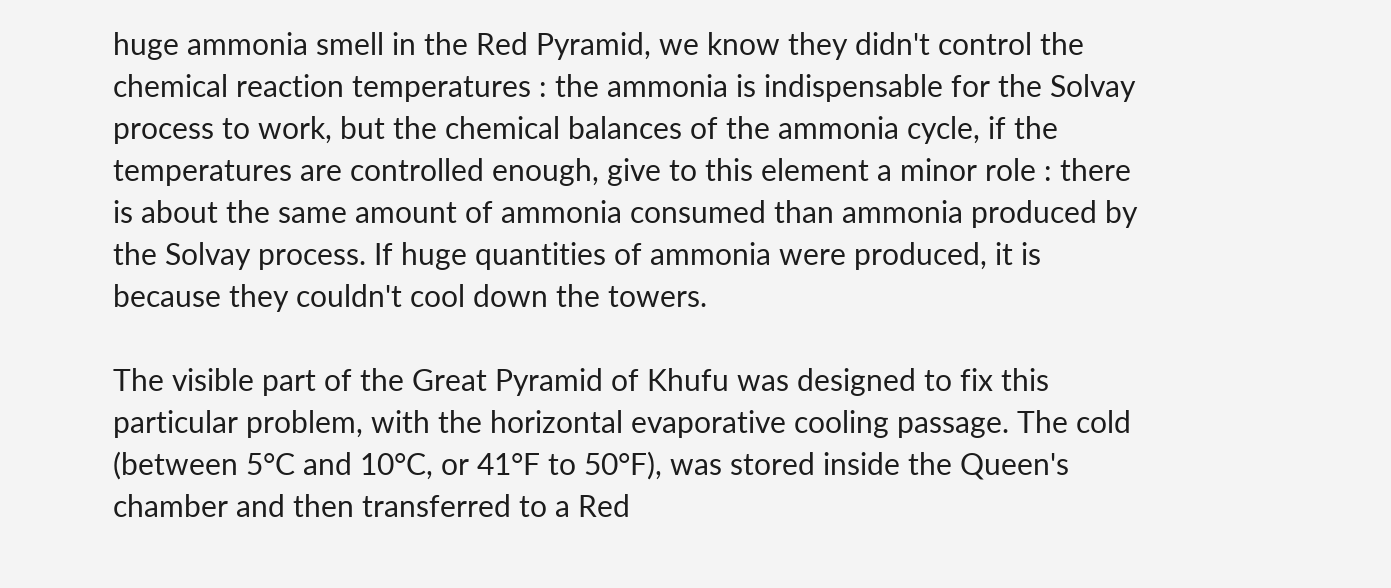huge ammonia smell in the Red Pyramid, we know they didn't control the chemical reaction temperatures : the ammonia is indispensable for the Solvay process to work, but the chemical balances of the ammonia cycle, if the temperatures are controlled enough, give to this element a minor role : there is about the same amount of ammonia consumed than ammonia produced by the Solvay process. If huge quantities of ammonia were produced, it is because they couldn't cool down the towers.

The visible part of the Great Pyramid of Khufu was designed to fix this particular problem, with the horizontal evaporative cooling passage. The cold (between 5°C and 10°C, or 41°F to 50°F), was stored inside the Queen's chamber and then transferred to a Red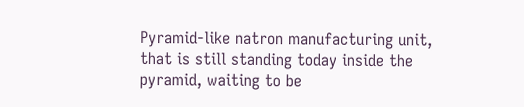Pyramid-like natron manufacturing unit, that is still standing today inside the pyramid, waiting to be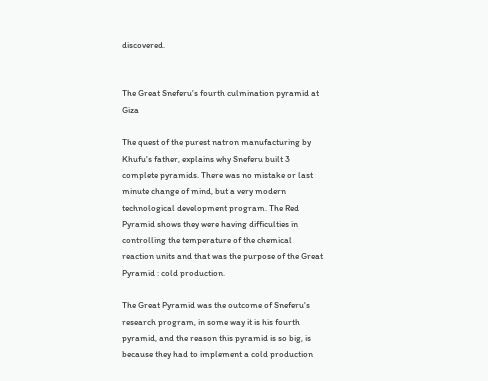discovered.


The Great Sneferu's fourth culmination pyramid at Giza

The quest of the purest natron manufacturing by Khufu's father, explains why Sneferu built 3 complete pyramids. There was no mistake or last minute change of mind, but a very modern technological development program. The Red Pyramid shows they were having difficulties in controlling the temperature of the chemical reaction units and that was the purpose of the Great Pyramid : cold production.

The Great Pyramid was the outcome of Sneferu's research program, in some way it is his fourth pyramid, and the reason this pyramid is so big, is because they had to implement a cold production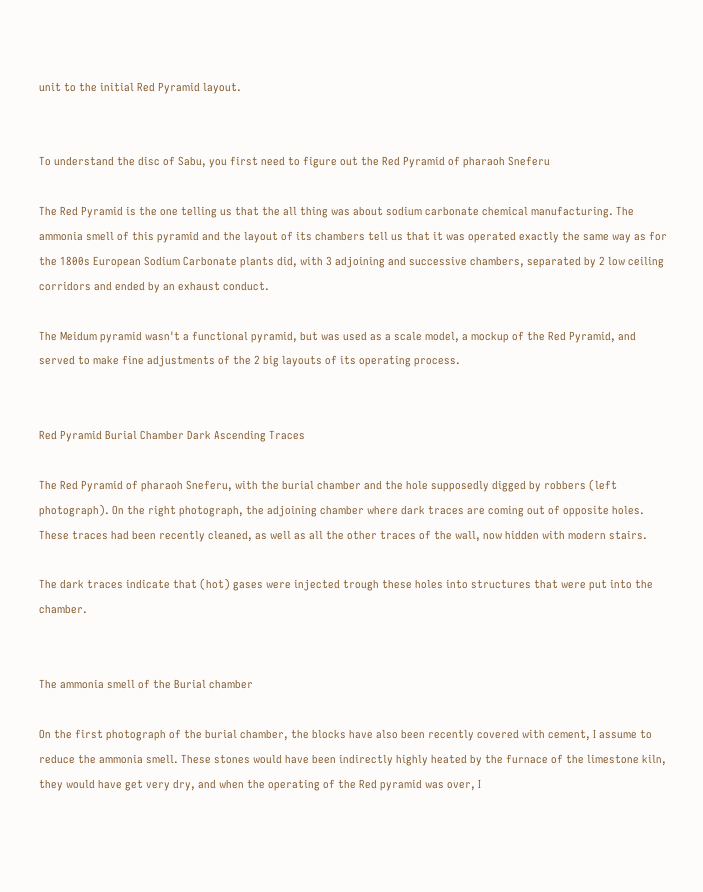unit to the initial Red Pyramid layout.


To understand the disc of Sabu, you first need to figure out the Red Pyramid of pharaoh Sneferu

The Red Pyramid is the one telling us that the all thing was about sodium carbonate chemical manufacturing. The ammonia smell of this pyramid and the layout of its chambers tell us that it was operated exactly the same way as for the 1800s European Sodium Carbonate plants did, with 3 adjoining and successive chambers, separated by 2 low ceiling corridors and ended by an exhaust conduct.

The Meidum pyramid wasn't a functional pyramid, but was used as a scale model, a mockup of the Red Pyramid, and served to make fine adjustments of the 2 big layouts of its operating process.


Red Pyramid Burial Chamber Dark Ascending Traces

The Red Pyramid of pharaoh Sneferu, with the burial chamber and the hole supposedly digged by robbers (left photograph). On the right photograph, the adjoining chamber where dark traces are coming out of opposite holes. These traces had been recently cleaned, as well as all the other traces of the wall, now hidden with modern stairs.

The dark traces indicate that (hot) gases were injected trough these holes into structures that were put into the chamber.


The ammonia smell of the Burial chamber

On the first photograph of the burial chamber, the blocks have also been recently covered with cement, I assume to reduce the ammonia smell. These stones would have been indirectly highly heated by the furnace of the limestone kiln, they would have get very dry, and when the operating of the Red pyramid was over, I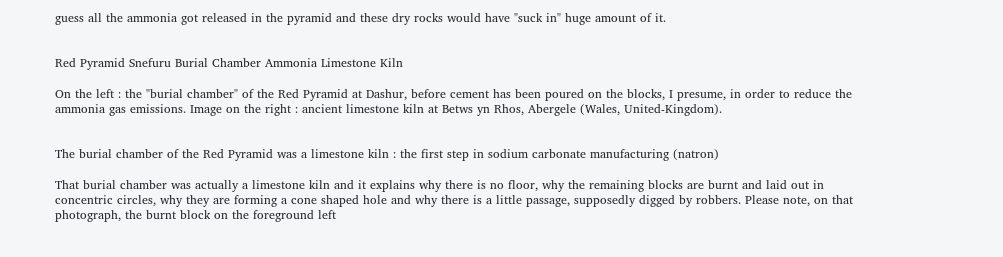guess all the ammonia got released in the pyramid and these dry rocks would have "suck in" huge amount of it.


Red Pyramid Snefuru Burial Chamber Ammonia Limestone Kiln

On the left : the "burial chamber" of the Red Pyramid at Dashur, before cement has been poured on the blocks, I presume, in order to reduce the ammonia gas emissions. Image on the right : ancient limestone kiln at Betws yn Rhos, Abergele (Wales, United-Kingdom).


The burial chamber of the Red Pyramid was a limestone kiln : the first step in sodium carbonate manufacturing (natron)

That burial chamber was actually a limestone kiln and it explains why there is no floor, why the remaining blocks are burnt and laid out in concentric circles, why they are forming a cone shaped hole and why there is a little passage, supposedly digged by robbers. Please note, on that photograph, the burnt block on the foreground left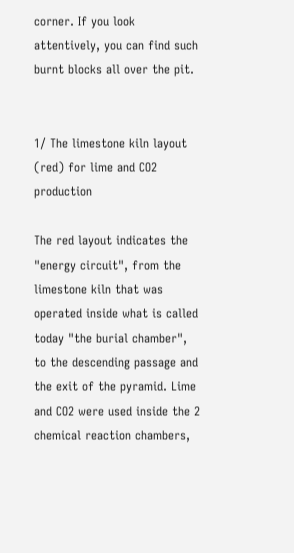corner. If you look attentively, you can find such burnt blocks all over the pit.


1/ The limestone kiln layout (red) for lime and CO2 production

The red layout indicates the "energy circuit", from the limestone kiln that was operated inside what is called today "the burial chamber", to the descending passage and the exit of the pyramid. Lime and CO2 were used inside the 2 chemical reaction chambers,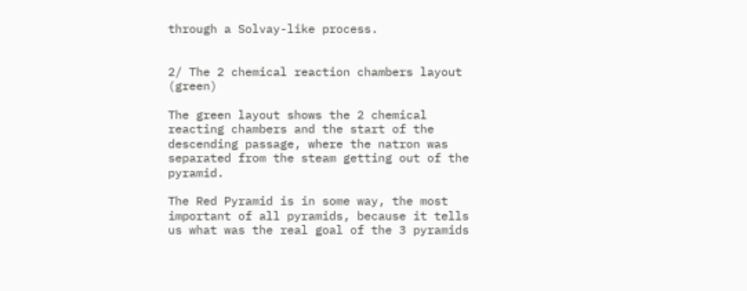through a Solvay-like process.


2/ The 2 chemical reaction chambers layout (green)

The green layout shows the 2 chemical reacting chambers and the start of the descending passage, where the natron was separated from the steam getting out of the pyramid.

The Red Pyramid is in some way, the most important of all pyramids, because it tells us what was the real goal of the 3 pyramids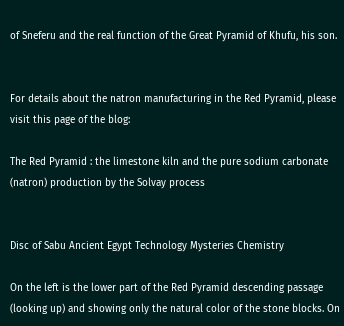of Sneferu and the real function of the Great Pyramid of Khufu, his son.


For details about the natron manufacturing in the Red Pyramid, please visit this page of the blog:

The Red Pyramid : the limestone kiln and the pure sodium carbonate (natron) production by the Solvay process


Disc of Sabu Ancient Egypt Technology Mysteries Chemistry

On the left is the lower part of the Red Pyramid descending passage (looking up) and showing only the natural color of the stone blocks. On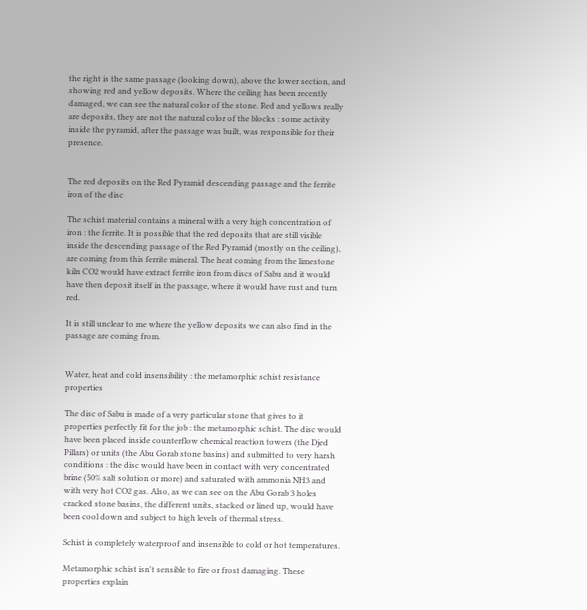the right is the same passage (looking down), above the lower section, and showing red and yellow deposits. Where the ceiling has been recently damaged, we can see the natural color of the stone. Red and yellows really are deposits, they are not the natural color of the blocks : some activity inside the pyramid, after the passage was built, was responsible for their presence.


The red deposits on the Red Pyramid descending passage and the ferrite iron of the disc

The schist material contains a mineral with a very high concentration of iron : the ferrite. It is possible that the red deposits that are still visible inside the descending passage of the Red Pyramid (mostly on the ceiling), are coming from this ferrite mineral. The heat coming from the limestone kiln CO2 would have extract ferrite iron from discs of Sabu and it would have then deposit itself in the passage, where it would have rust and turn red.

It is still unclear to me where the yellow deposits we can also find in the passage are coming from.


Water, heat and cold insensibility : the metamorphic schist resistance properties

The disc of Sabu is made of a very particular stone that gives to it properties perfectly fit for the job : the metamorphic schist. The disc would have been placed inside counterflow chemical reaction towers (the Djed Pillars) or units (the Abu Gorab stone basins) and submitted to very harsh conditions : the disc would have been in contact with very concentrated brine (50% salt solution or more) and saturated with ammonia NH3 and with very hot CO2 gas. Also, as we can see on the Abu Gorab 3 holes cracked stone basins, the different units, stacked or lined up, would have been cool down and subject to high levels of thermal stress.

Schist is completely waterproof and insensible to cold or hot temperatures.

Metamorphic schist isn't sensible to fire or frost damaging. These properties explain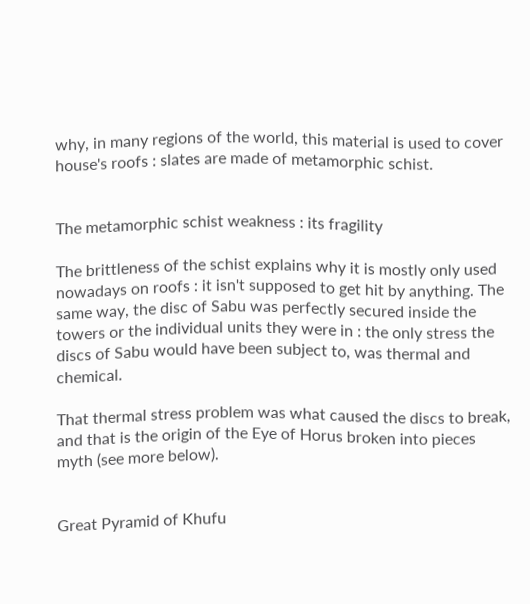why, in many regions of the world, this material is used to cover house's roofs : slates are made of metamorphic schist.


The metamorphic schist weakness : its fragility

The brittleness of the schist explains why it is mostly only used nowadays on roofs : it isn't supposed to get hit by anything. The same way, the disc of Sabu was perfectly secured inside the towers or the individual units they were in : the only stress the discs of Sabu would have been subject to, was thermal and chemical.

That thermal stress problem was what caused the discs to break, and that is the origin of the Eye of Horus broken into pieces myth (see more below).


Great Pyramid of Khufu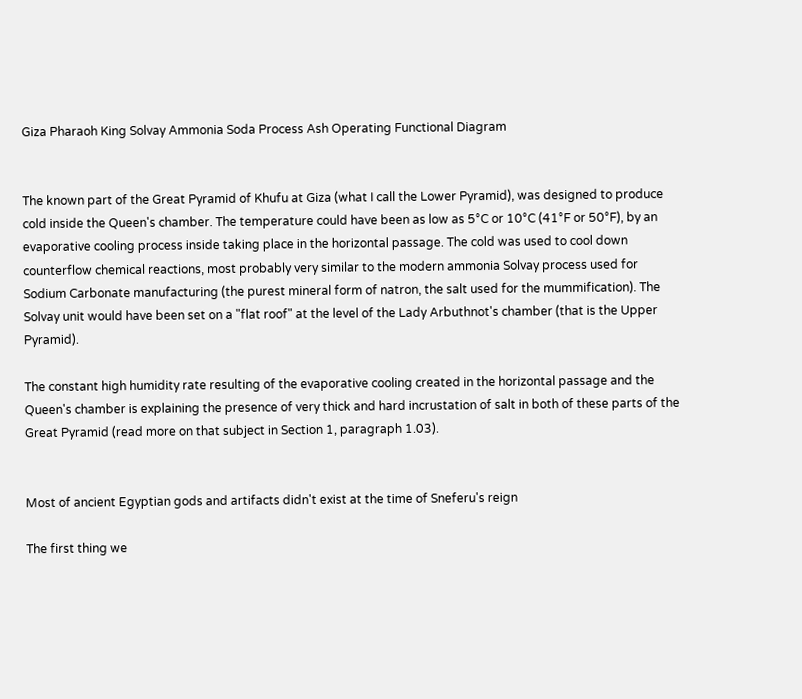Giza Pharaoh King Solvay Ammonia Soda Process Ash Operating Functional Diagram


The known part of the Great Pyramid of Khufu at Giza (what I call the Lower Pyramid), was designed to produce cold inside the Queen's chamber. The temperature could have been as low as 5°C or 10°C (41°F or 50°F), by an evaporative cooling process inside taking place in the horizontal passage. The cold was used to cool down counterflow chemical reactions, most probably very similar to the modern ammonia Solvay process used for Sodium Carbonate manufacturing (the purest mineral form of natron, the salt used for the mummification). The Solvay unit would have been set on a "flat roof" at the level of the Lady Arbuthnot's chamber (that is the Upper Pyramid).

The constant high humidity rate resulting of the evaporative cooling created in the horizontal passage and the Queen's chamber is explaining the presence of very thick and hard incrustation of salt in both of these parts of the Great Pyramid (read more on that subject in Section 1, paragraph 1.03).


Most of ancient Egyptian gods and artifacts didn't exist at the time of Sneferu's reign

The first thing we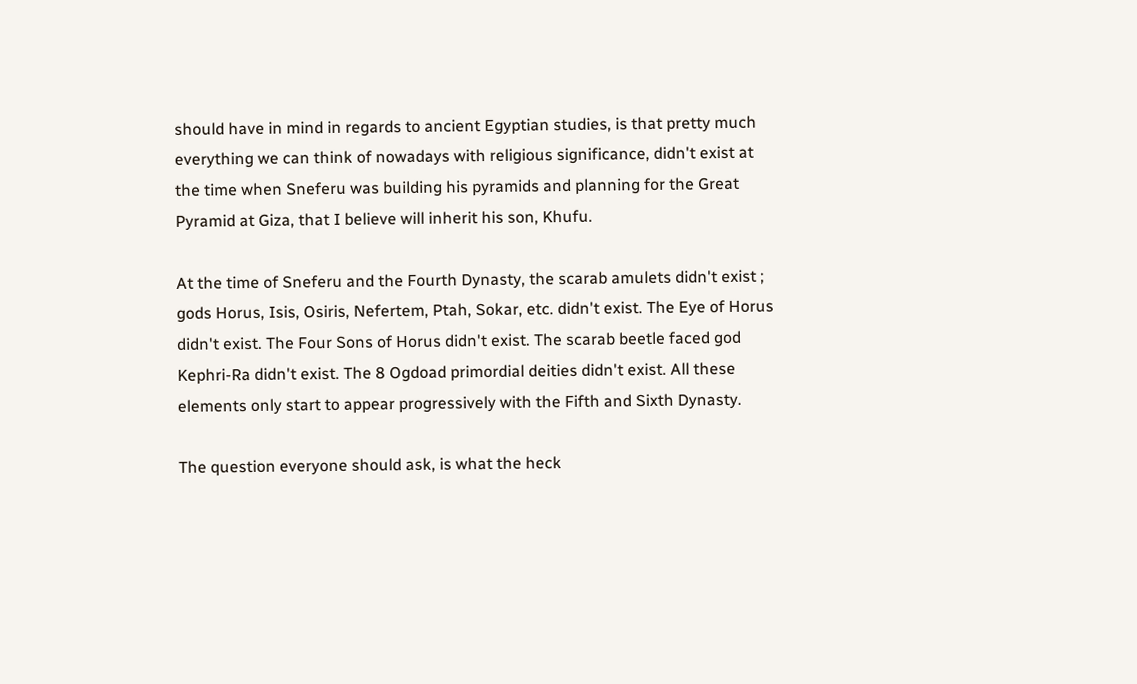should have in mind in regards to ancient Egyptian studies, is that pretty much everything we can think of nowadays with religious significance, didn't exist at the time when Sneferu was building his pyramids and planning for the Great Pyramid at Giza, that I believe will inherit his son, Khufu.

At the time of Sneferu and the Fourth Dynasty, the scarab amulets didn't exist ; gods Horus, Isis, Osiris, Nefertem, Ptah, Sokar, etc. didn't exist. The Eye of Horus didn't exist. The Four Sons of Horus didn't exist. The scarab beetle faced god Kephri-Ra didn't exist. The 8 Ogdoad primordial deities didn't exist. All these elements only start to appear progressively with the Fifth and Sixth Dynasty.

The question everyone should ask, is what the heck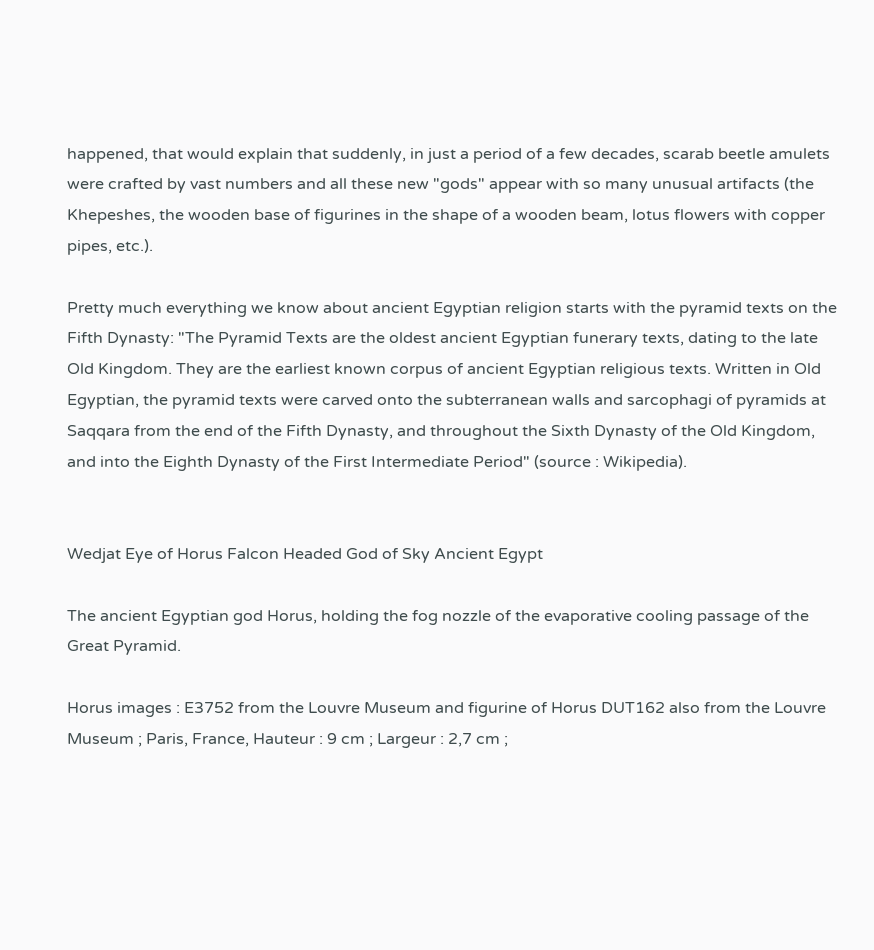happened, that would explain that suddenly, in just a period of a few decades, scarab beetle amulets were crafted by vast numbers and all these new "gods" appear with so many unusual artifacts (the Khepeshes, the wooden base of figurines in the shape of a wooden beam, lotus flowers with copper pipes, etc.).

Pretty much everything we know about ancient Egyptian religion starts with the pyramid texts on the Fifth Dynasty: "The Pyramid Texts are the oldest ancient Egyptian funerary texts, dating to the late Old Kingdom. They are the earliest known corpus of ancient Egyptian religious texts. Written in Old Egyptian, the pyramid texts were carved onto the subterranean walls and sarcophagi of pyramids at Saqqara from the end of the Fifth Dynasty, and throughout the Sixth Dynasty of the Old Kingdom, and into the Eighth Dynasty of the First Intermediate Period" (source : Wikipedia).


Wedjat Eye of Horus Falcon Headed God of Sky Ancient Egypt

The ancient Egyptian god Horus, holding the fog nozzle of the evaporative cooling passage of the Great Pyramid.

Horus images : E3752 from the Louvre Museum and figurine of Horus DUT162 also from the Louvre Museum ; Paris, France, Hauteur : 9 cm ; Largeur : 2,7 cm ;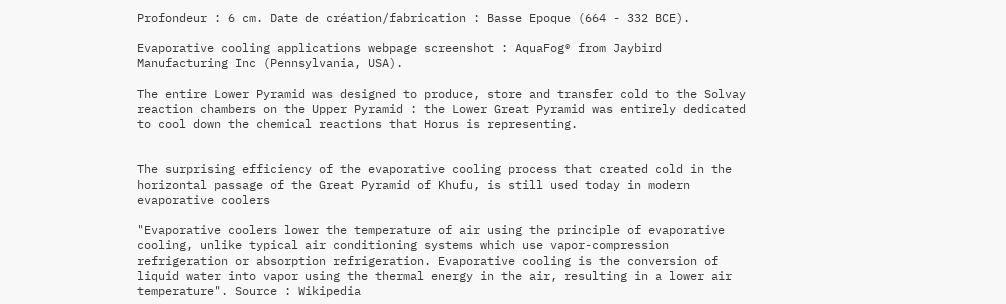Profondeur : 6 cm. Date de création/fabrication : Basse Epoque (664 - 332 BCE).

Evaporative cooling applications webpage screenshot : AquaFog® from Jaybird Manufacturing Inc (Pennsylvania, USA).

The entire Lower Pyramid was designed to produce, store and transfer cold to the Solvay reaction chambers on the Upper Pyramid : the Lower Great Pyramid was entirely dedicated to cool down the chemical reactions that Horus is representing.


The surprising efficiency of the evaporative cooling process that created cold in the horizontal passage of the Great Pyramid of Khufu, is still used today in modern evaporative coolers

"Evaporative coolers lower the temperature of air using the principle of evaporative cooling, unlike typical air conditioning systems which use vapor-compression refrigeration or absorption refrigeration. Evaporative cooling is the conversion of liquid water into vapor using the thermal energy in the air, resulting in a lower air temperature". Source : Wikipedia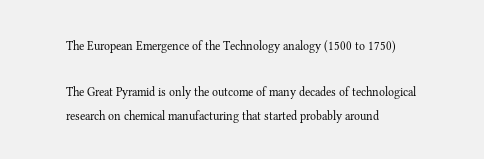The European Emergence of the Technology analogy (1500 to 1750)

The Great Pyramid is only the outcome of many decades of technological research on chemical manufacturing that started probably around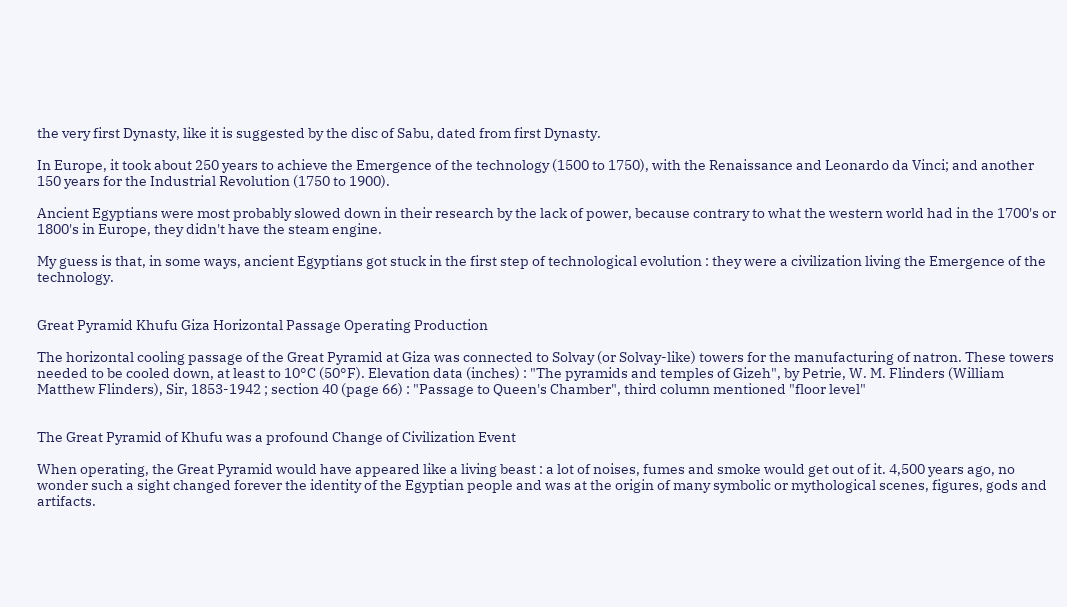the very first Dynasty, like it is suggested by the disc of Sabu, dated from first Dynasty.

In Europe, it took about 250 years to achieve the Emergence of the technology (1500 to 1750), with the Renaissance and Leonardo da Vinci; and another 150 years for the Industrial Revolution (1750 to 1900).

Ancient Egyptians were most probably slowed down in their research by the lack of power, because contrary to what the western world had in the 1700's or 1800's in Europe, they didn't have the steam engine.

My guess is that, in some ways, ancient Egyptians got stuck in the first step of technological evolution : they were a civilization living the Emergence of the technology.


Great Pyramid Khufu Giza Horizontal Passage Operating Production

The horizontal cooling passage of the Great Pyramid at Giza was connected to Solvay (or Solvay-like) towers for the manufacturing of natron. These towers needed to be cooled down, at least to 10°C (50°F). Elevation data (inches) : "The pyramids and temples of Gizeh", by Petrie, W. M. Flinders (William Matthew Flinders), Sir, 1853-1942 ; section 40 (page 66) : "Passage to Queen's Chamber", third column mentioned "floor level"


The Great Pyramid of Khufu was a profound Change of Civilization Event

When operating, the Great Pyramid would have appeared like a living beast : a lot of noises, fumes and smoke would get out of it. 4,500 years ago, no wonder such a sight changed forever the identity of the Egyptian people and was at the origin of many symbolic or mythological scenes, figures, gods and artifacts.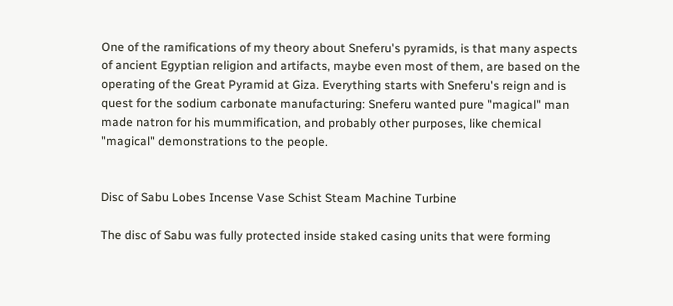One of the ramifications of my theory about Sneferu's pyramids, is that many aspects of ancient Egyptian religion and artifacts, maybe even most of them, are based on the operating of the Great Pyramid at Giza. Everything starts with Sneferu's reign and is quest for the sodium carbonate manufacturing: Sneferu wanted pure "magical" man made natron for his mummification, and probably other purposes, like chemical "magical" demonstrations to the people.


Disc of Sabu Lobes Incense Vase Schist Steam Machine Turbine

The disc of Sabu was fully protected inside staked casing units that were forming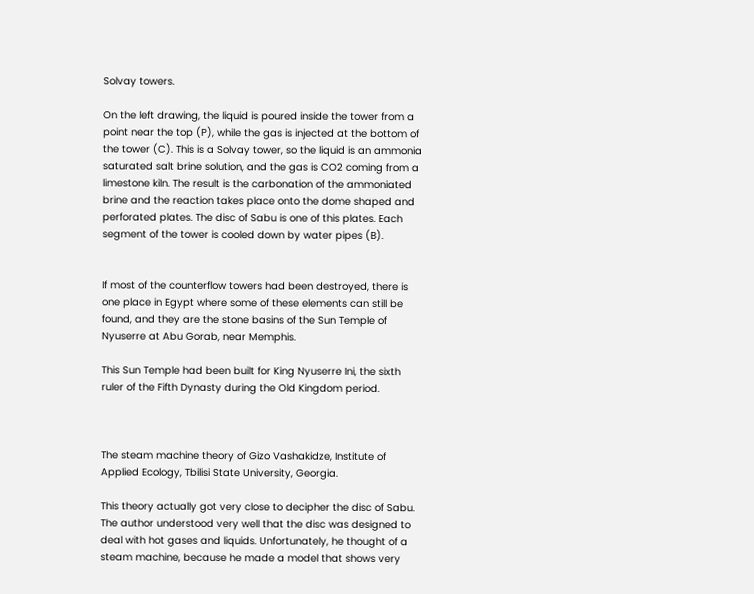Solvay towers.

On the left drawing, the liquid is poured inside the tower from a point near the top (P), while the gas is injected at the bottom of the tower (C). This is a Solvay tower, so the liquid is an ammonia saturated salt brine solution, and the gas is CO2 coming from a limestone kiln. The result is the carbonation of the ammoniated brine and the reaction takes place onto the dome shaped and perforated plates. The disc of Sabu is one of this plates. Each segment of the tower is cooled down by water pipes (B).


If most of the counterflow towers had been destroyed, there is one place in Egypt where some of these elements can still be found, and they are the stone basins of the Sun Temple of Nyuserre at Abu Gorab, near Memphis.

This Sun Temple had been built for King Nyuserre Ini, the sixth ruler of the Fifth Dynasty during the Old Kingdom period.



The steam machine theory of Gizo Vashakidze, Institute of Applied Ecology, Tbilisi State University, Georgia.

This theory actually got very close to decipher the disc of Sabu. The author understood very well that the disc was designed to deal with hot gases and liquids. Unfortunately, he thought of a steam machine, because he made a model that shows very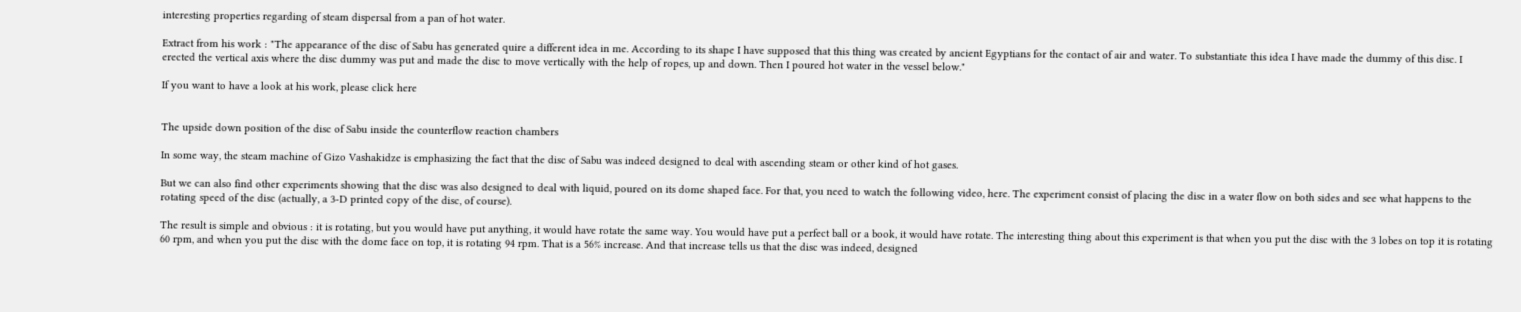interesting properties regarding of steam dispersal from a pan of hot water.

Extract from his work : "The appearance of the disc of Sabu has generated quire a different idea in me. According to its shape I have supposed that this thing was created by ancient Egyptians for the contact of air and water. To substantiate this idea I have made the dummy of this disc. I erected the vertical axis where the disc dummy was put and made the disc to move vertically with the help of ropes, up and down. Then I poured hot water in the vessel below."

If you want to have a look at his work, please click here


The upside down position of the disc of Sabu inside the counterflow reaction chambers

In some way, the steam machine of Gizo Vashakidze is emphasizing the fact that the disc of Sabu was indeed designed to deal with ascending steam or other kind of hot gases.

But we can also find other experiments showing that the disc was also designed to deal with liquid, poured on its dome shaped face. For that, you need to watch the following video, here. The experiment consist of placing the disc in a water flow on both sides and see what happens to the rotating speed of the disc (actually, a 3-D printed copy of the disc, of course).

The result is simple and obvious : it is rotating, but you would have put anything, it would have rotate the same way. You would have put a perfect ball or a book, it would have rotate. The interesting thing about this experiment is that when you put the disc with the 3 lobes on top it is rotating 60 rpm, and when you put the disc with the dome face on top, it is rotating 94 rpm. That is a 56% increase. And that increase tells us that the disc was indeed, designed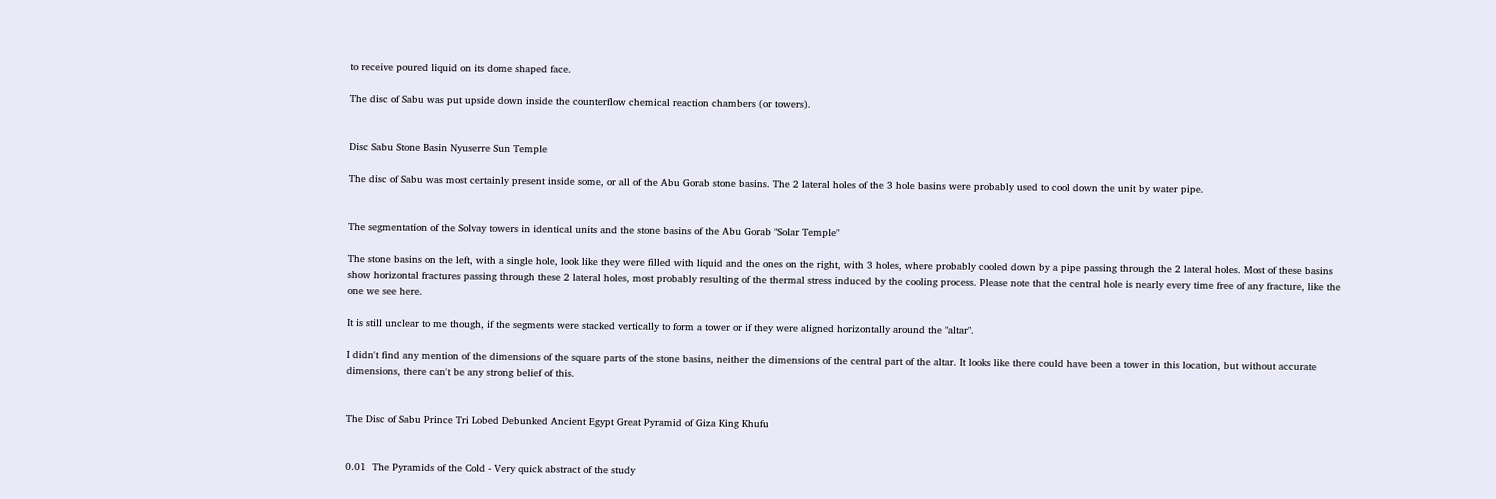to receive poured liquid on its dome shaped face.

The disc of Sabu was put upside down inside the counterflow chemical reaction chambers (or towers).


Disc Sabu Stone Basin Nyuserre Sun Temple

The disc of Sabu was most certainly present inside some, or all of the Abu Gorab stone basins. The 2 lateral holes of the 3 hole basins were probably used to cool down the unit by water pipe.


The segmentation of the Solvay towers in identical units and the stone basins of the Abu Gorab "Solar Temple"

The stone basins on the left, with a single hole, look like they were filled with liquid and the ones on the right, with 3 holes, where probably cooled down by a pipe passing through the 2 lateral holes. Most of these basins show horizontal fractures passing through these 2 lateral holes, most probably resulting of the thermal stress induced by the cooling process. Please note that the central hole is nearly every time free of any fracture, like the one we see here.

It is still unclear to me though, if the segments were stacked vertically to form a tower or if they were aligned horizontally around the "altar".

I didn't find any mention of the dimensions of the square parts of the stone basins, neither the dimensions of the central part of the altar. It looks like there could have been a tower in this location, but without accurate dimensions, there can't be any strong belief of this.


The Disc of Sabu Prince Tri Lobed Debunked Ancient Egypt Great Pyramid of Giza King Khufu


0.01  The Pyramids of the Cold - Very quick abstract of the study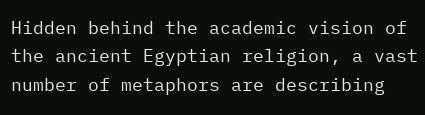Hidden behind the academic vision of the ancient Egyptian religion, a vast number of metaphors are describing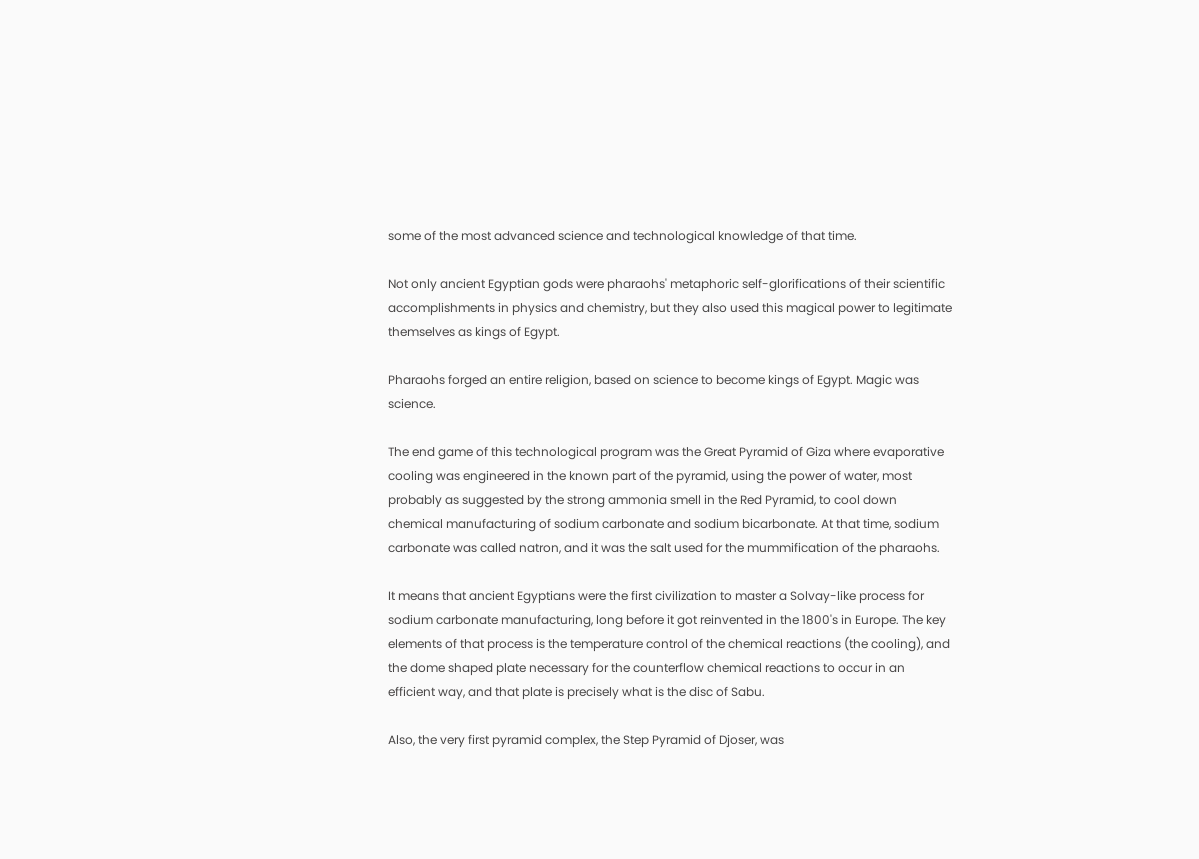some of the most advanced science and technological knowledge of that time.

Not only ancient Egyptian gods were pharaohs' metaphoric self-glorifications of their scientific accomplishments in physics and chemistry, but they also used this magical power to legitimate themselves as kings of Egypt.

Pharaohs forged an entire religion, based on science to become kings of Egypt. Magic was science.

The end game of this technological program was the Great Pyramid of Giza where evaporative cooling was engineered in the known part of the pyramid, using the power of water, most probably as suggested by the strong ammonia smell in the Red Pyramid, to cool down chemical manufacturing of sodium carbonate and sodium bicarbonate. At that time, sodium carbonate was called natron, and it was the salt used for the mummification of the pharaohs.

It means that ancient Egyptians were the first civilization to master a Solvay-like process for sodium carbonate manufacturing, long before it got reinvented in the 1800's in Europe. The key elements of that process is the temperature control of the chemical reactions (the cooling), and the dome shaped plate necessary for the counterflow chemical reactions to occur in an efficient way, and that plate is precisely what is the disc of Sabu.

Also, the very first pyramid complex, the Step Pyramid of Djoser, was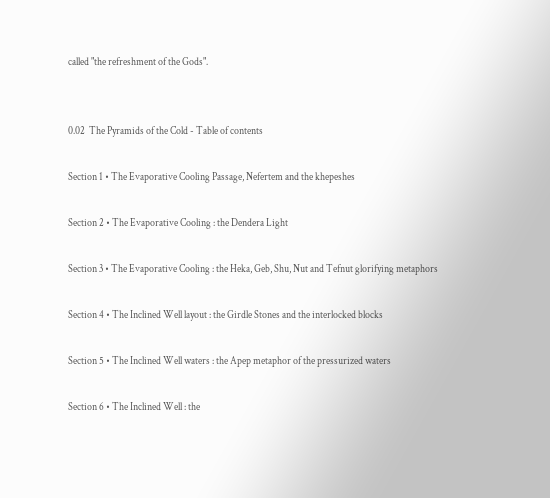called "the refreshment of the Gods".


0.02  The Pyramids of the Cold - Table of contents

Section 1 • The Evaporative Cooling Passage, Nefertem and the khepeshes

Section 2 • The Evaporative Cooling : the Dendera Light

Section 3 • The Evaporative Cooling : the Heka, Geb, Shu, Nut and Tefnut glorifying metaphors

Section 4 • The Inclined Well layout : the Girdle Stones and the interlocked blocks

Section 5 • The Inclined Well waters : the Apep metaphor of the pressurized waters

Section 6 • The Inclined Well : the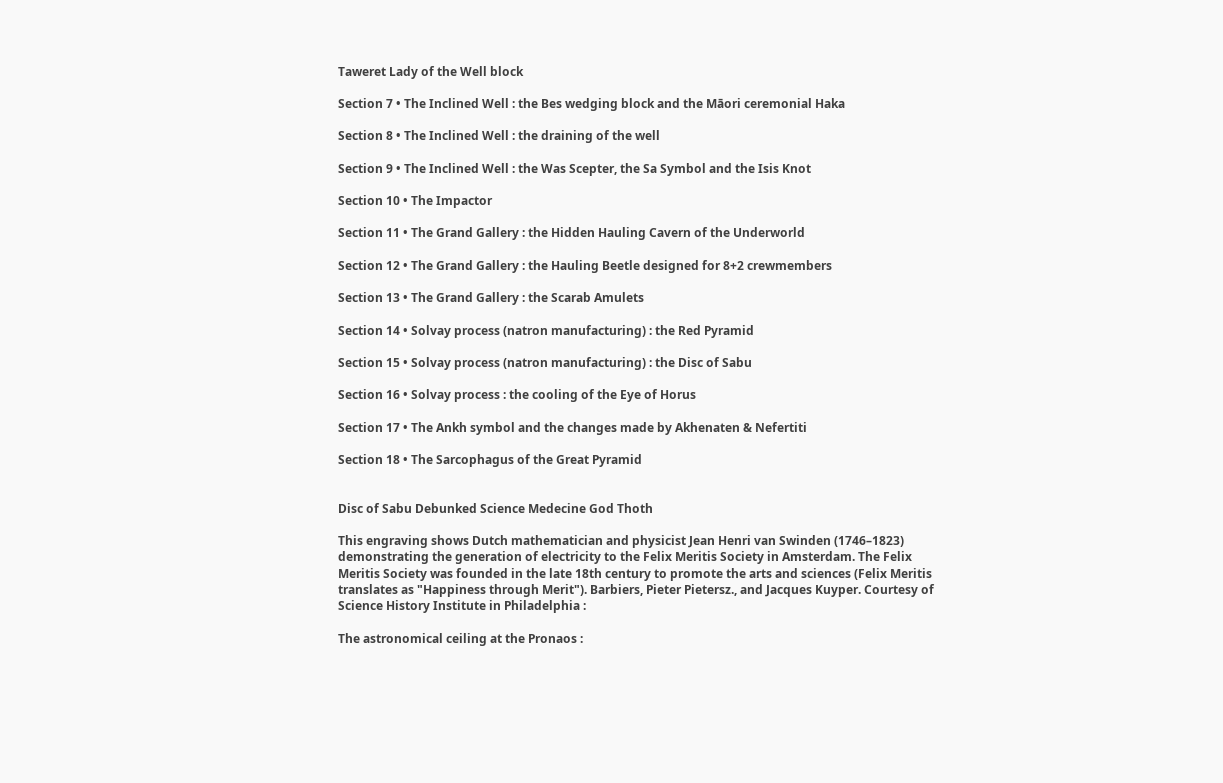Taweret Lady of the Well block

Section 7 • The Inclined Well : the Bes wedging block and the Māori ceremonial Haka

Section 8 • The Inclined Well : the draining of the well

Section 9 • The Inclined Well : the Was Scepter, the Sa Symbol and the Isis Knot

Section 10 • The Impactor

Section 11 • The Grand Gallery : the Hidden Hauling Cavern of the Underworld

Section 12 • The Grand Gallery : the Hauling Beetle designed for 8+2 crewmembers

Section 13 • The Grand Gallery : the Scarab Amulets

Section 14 • Solvay process (natron manufacturing) : the Red Pyramid

Section 15 • Solvay process (natron manufacturing) : the Disc of Sabu

Section 16 • Solvay process : the cooling of the Eye of Horus

Section 17 • The Ankh symbol and the changes made by Akhenaten & Nefertiti

Section 18 • The Sarcophagus of the Great Pyramid


Disc of Sabu Debunked Science Medecine God Thoth

This engraving shows Dutch mathematician and physicist Jean Henri van Swinden (1746–1823) demonstrating the generation of electricity to the Felix Meritis Society in Amsterdam. The Felix Meritis Society was founded in the late 18th century to promote the arts and sciences (Felix Meritis translates as "Happiness through Merit"). Barbiers, Pieter Pietersz., and Jacques Kuyper. Courtesy of Science History Institute in Philadelphia :

The astronomical ceiling at the Pronaos :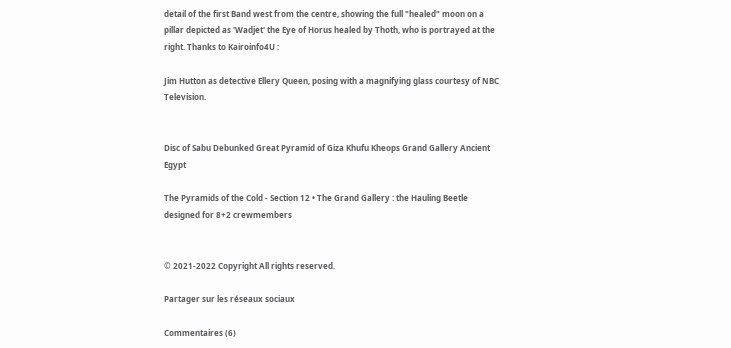detail of the first Band west from the centre, showing the full "healed" moon on a pillar depicted as 'Wadjet' the Eye of Horus healed by Thoth, who is portrayed at the right. Thanks to Kairoinfo4U :

Jim Hutton as detective Ellery Queen, posing with a magnifying glass courtesy of NBC Television.


Disc of Sabu Debunked Great Pyramid of Giza Khufu Kheops Grand Gallery Ancient Egypt

The Pyramids of the Cold - Section 12 • The Grand Gallery : the Hauling Beetle designed for 8+2 crewmembers


© 2021-2022 Copyright All rights reserved.

Partager sur les réseaux sociaux

Commentaires (6)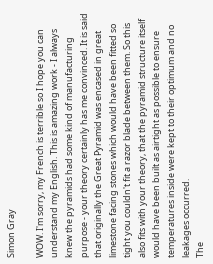Simon Gray

WOW. I'm sorry, my French is terrible so I hope you can understand my English. This is amazing work - I always knew the pyramids had some kind of manufacturing purpose - your theory certainly has me convinced. It is said that originally the Great Pyramid was encased in great limestone facing stones which would have been fitted so tight you couldn't fit a razor blade between them. So this also fits with your theory, that the pyramid structure itself would have been built as airtight as possible to ensure temperatures inside were kept to their optimum and no leakages occurred.
The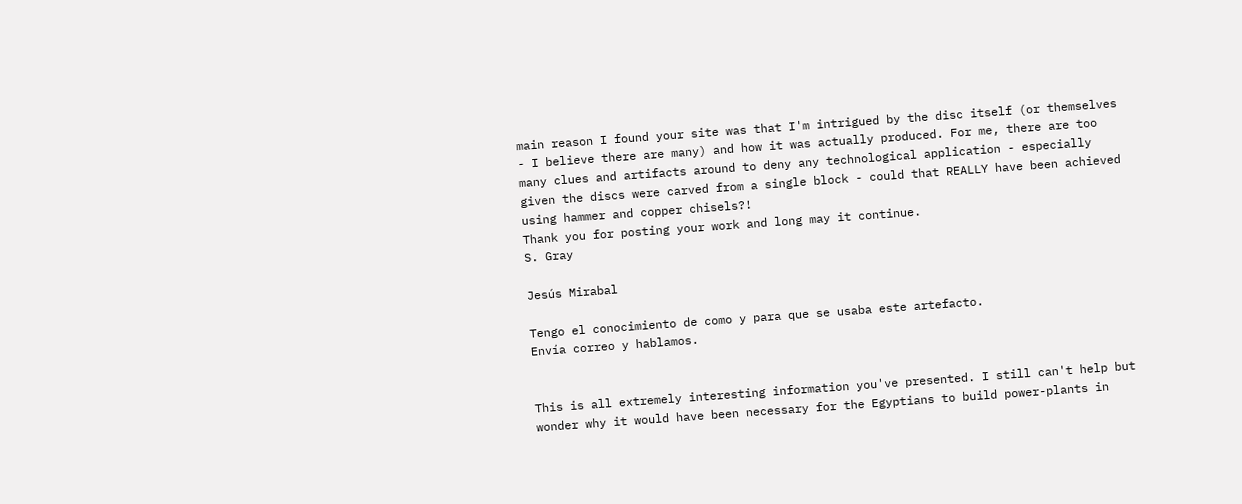main reason I found your site was that I'm intrigued by the disc itself (or themselves - I believe there are many) and how it was actually produced. For me, there are too many clues and artifacts around to deny any technological application - especially given the discs were carved from a single block - could that REALLY have been achieved using hammer and copper chisels?!
Thank you for posting your work and long may it continue.
S. Gray

Jesús Mirabal

Tengo el conocimiento de como y para que se usaba este artefacto.
Envía correo y hablamos.


This is all extremely interesting information you've presented. I still can't help but wonder why it would have been necessary for the Egyptians to build power-plants in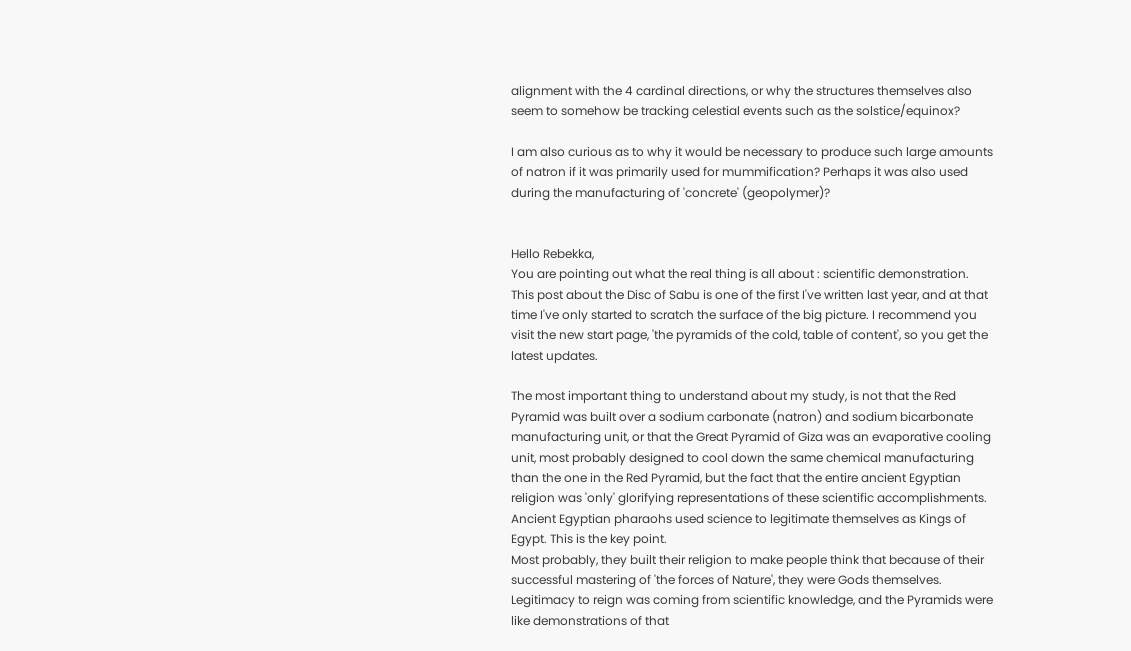alignment with the 4 cardinal directions, or why the structures themselves also seem to somehow be tracking celestial events such as the solstice/equinox?

I am also curious as to why it would be necessary to produce such large amounts of natron if it was primarily used for mummification? Perhaps it was also used during the manufacturing of 'concrete' (geopolymer)?


Hello Rebekka,
You are pointing out what the real thing is all about : scientific demonstration.
This post about the Disc of Sabu is one of the first I've written last year, and at that time I've only started to scratch the surface of the big picture. I recommend you visit the new start page, 'the pyramids of the cold, table of content', so you get the latest updates.

The most important thing to understand about my study, is not that the Red Pyramid was built over a sodium carbonate (natron) and sodium bicarbonate manufacturing unit, or that the Great Pyramid of Giza was an evaporative cooling unit, most probably designed to cool down the same chemical manufacturing than the one in the Red Pyramid, but the fact that the entire ancient Egyptian religion was 'only' glorifying representations of these scientific accomplishments.
Ancient Egyptian pharaohs used science to legitimate themselves as Kings of Egypt. This is the key point.
Most probably, they built their religion to make people think that because of their successful mastering of 'the forces of Nature', they were Gods themselves.
Legitimacy to reign was coming from scientific knowledge, and the Pyramids were like demonstrations of that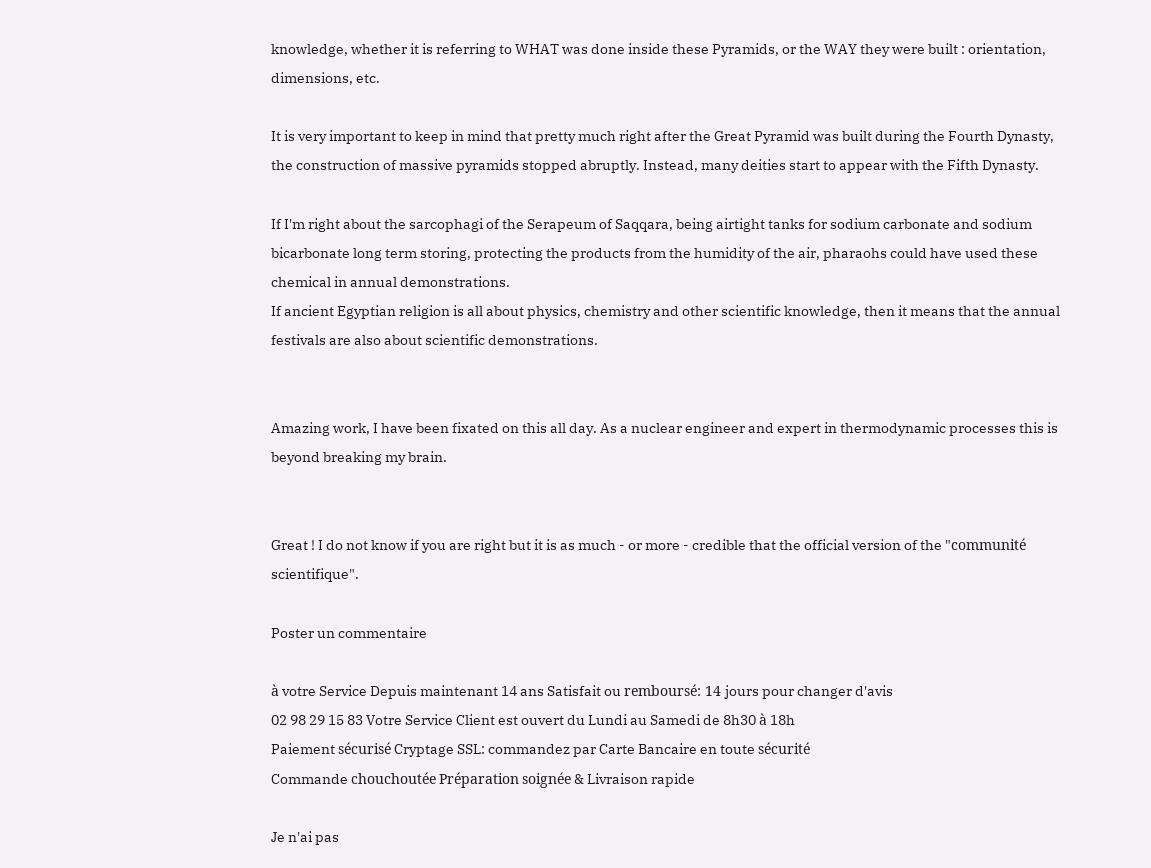knowledge, whether it is referring to WHAT was done inside these Pyramids, or the WAY they were built : orientation, dimensions, etc.

It is very important to keep in mind that pretty much right after the Great Pyramid was built during the Fourth Dynasty, the construction of massive pyramids stopped abruptly. Instead, many deities start to appear with the Fifth Dynasty.

If I'm right about the sarcophagi of the Serapeum of Saqqara, being airtight tanks for sodium carbonate and sodium bicarbonate long term storing, protecting the products from the humidity of the air, pharaohs could have used these chemical in annual demonstrations.
If ancient Egyptian religion is all about physics, chemistry and other scientific knowledge, then it means that the annual festivals are also about scientific demonstrations.


Amazing work, I have been fixated on this all day. As a nuclear engineer and expert in thermodynamic processes this is beyond breaking my brain.


Great ! I do not know if you are right but it is as much - or more - credible that the official version of the "communité scientifique".

Poster un commentaire

à votre Service Depuis maintenant 14 ans Satisfait ou remboursé: 14 jours pour changer d'avis
02 98 29 15 83 Votre Service Client est ouvert du Lundi au Samedi de 8h30 à 18h
Paiement sécurisé Cryptage SSL: commandez par Carte Bancaire en toute sécurité
Commande chouchoutée Préparation soignée & Livraison rapide

Je n'ai pas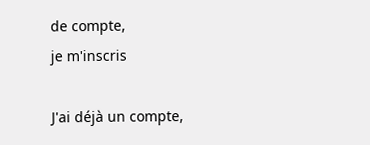de compte,
je m'inscris

J'ai déjà un compte,